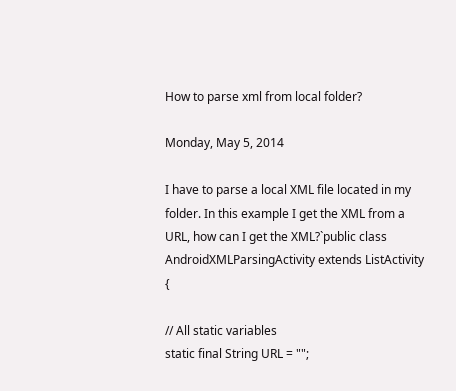How to parse xml from local folder?

Monday, May 5, 2014

I have to parse a local XML file located in my folder. In this example I get the XML from a URL, how can I get the XML?`public class AndroidXMLParsingActivity extends ListActivity {

// All static variables
static final String URL = "";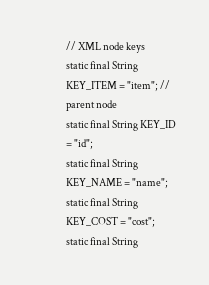// XML node keys
static final String KEY_ITEM = "item"; // parent node
static final String KEY_ID = "id";
static final String KEY_NAME = "name";
static final String KEY_COST = "cost";
static final String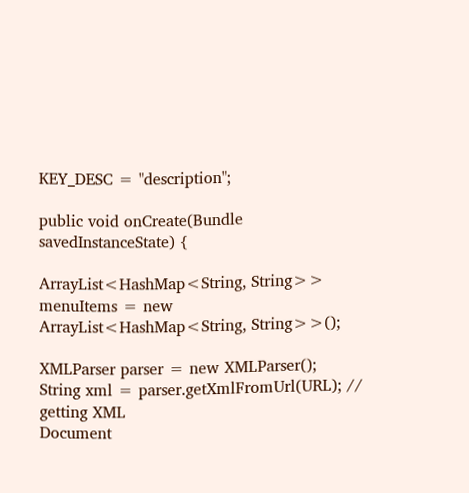KEY_DESC = "description";

public void onCreate(Bundle savedInstanceState) {

ArrayList<HashMap<String, String>> menuItems = new ArrayList<HashMap<String, String>>();

XMLParser parser = new XMLParser();
String xml = parser.getXmlFromUrl(URL); // getting XML
Document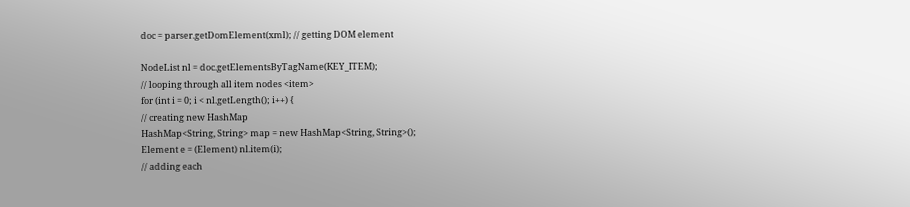doc = parser.getDomElement(xml); // getting DOM element

NodeList nl = doc.getElementsByTagName(KEY_ITEM);
// looping through all item nodes <item>
for (int i = 0; i < nl.getLength(); i++) {
// creating new HashMap
HashMap<String, String> map = new HashMap<String, String>();
Element e = (Element) nl.item(i);
// adding each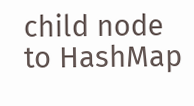child node to HashMap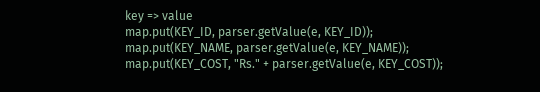key => value
map.put(KEY_ID, parser.getValue(e, KEY_ID));
map.put(KEY_NAME, parser.getValue(e, KEY_NAME));
map.put(KEY_COST, "Rs." + parser.getValue(e, KEY_COST));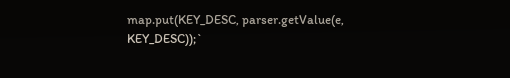map.put(KEY_DESC, parser.getValue(e, KEY_DESC));`